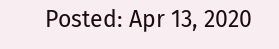Posted: Apr 13, 2020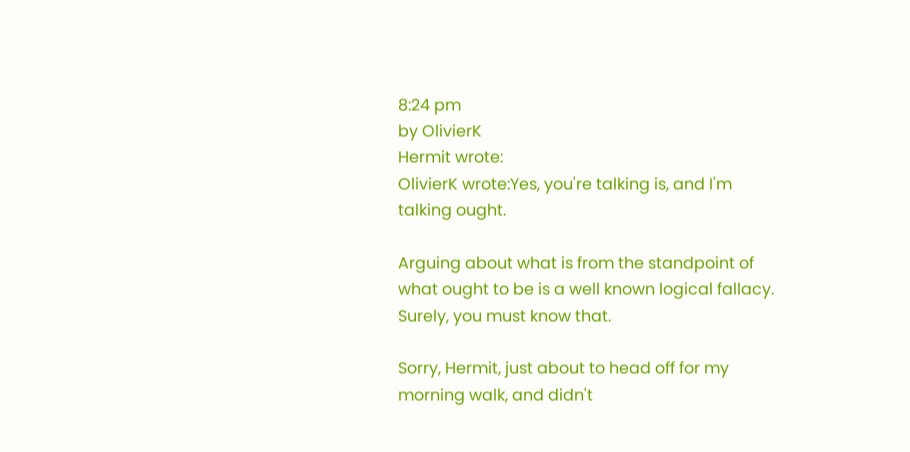8:24 pm
by OlivierK
Hermit wrote:
OlivierK wrote:Yes, you're talking is, and I'm talking ought.

Arguing about what is from the standpoint of what ought to be is a well known logical fallacy. Surely, you must know that.

Sorry, Hermit, just about to head off for my morning walk, and didn't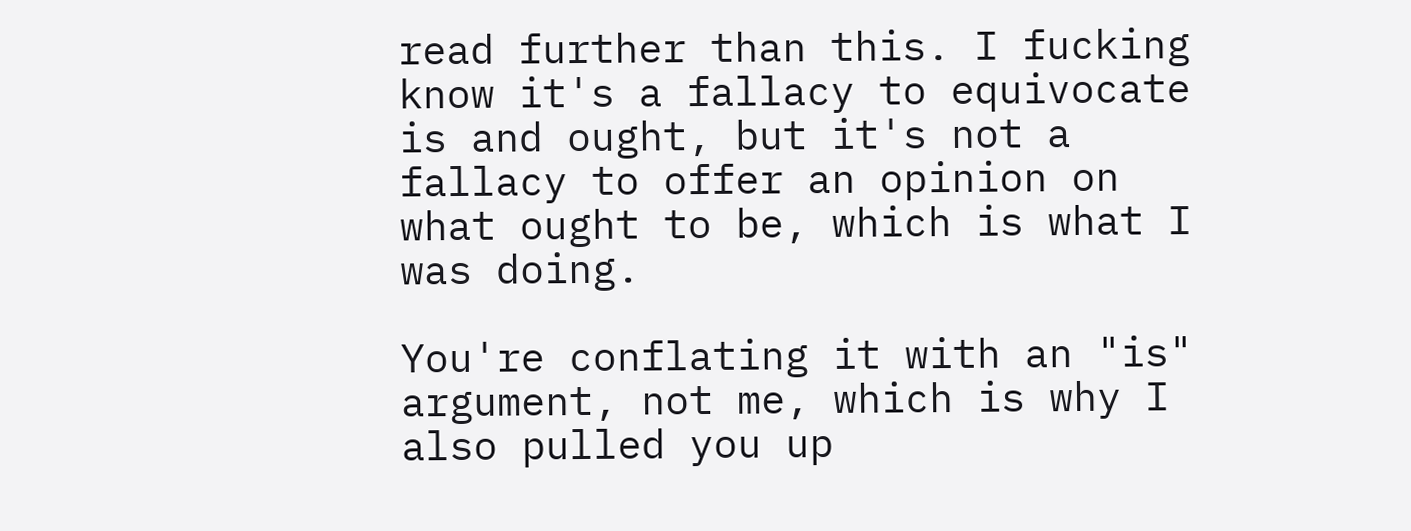read further than this. I fucking know it's a fallacy to equivocate is and ought, but it's not a fallacy to offer an opinion on what ought to be, which is what I was doing.

You're conflating it with an "is" argument, not me, which is why I also pulled you up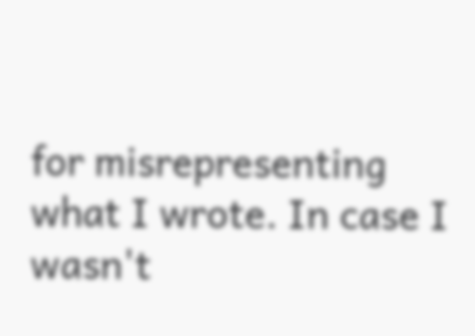for misrepresenting what I wrote. In case I wasn't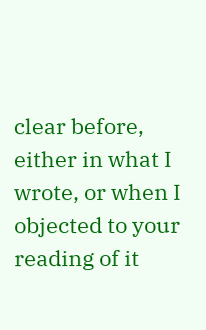clear before, either in what I wrote, or when I objected to your reading of it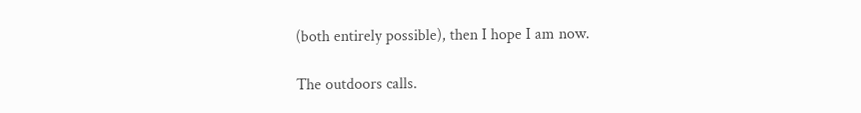(both entirely possible), then I hope I am now.

The outdoors calls.